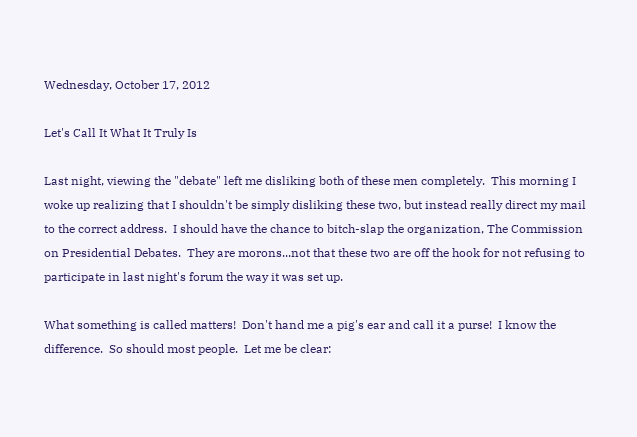Wednesday, October 17, 2012

Let's Call It What It Truly Is

Last night, viewing the "debate" left me disliking both of these men completely.  This morning I woke up realizing that I shouldn't be simply disliking these two, but instead really direct my mail to the correct address.  I should have the chance to bitch-slap the organization, The Commission on Presidential Debates.  They are morons...not that these two are off the hook for not refusing to participate in last night's forum the way it was set up.

What something is called matters!  Don't hand me a pig's ear and call it a purse!  I know the difference.  So should most people.  Let me be clear: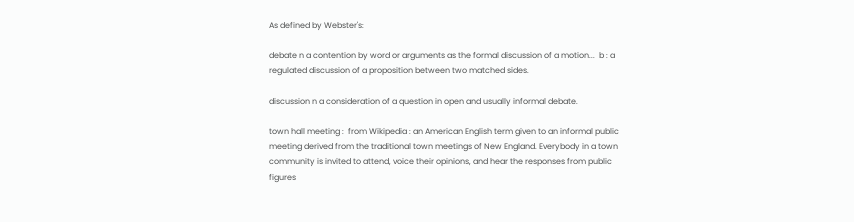As defined by Webster's:

debate n a contention by word or arguments as the formal discussion of a motion...  b : a regulated discussion of a proposition between two matched sides.

discussion n a consideration of a question in open and usually informal debate.

town hall meeting :  from Wikipedia : an American English term given to an informal public meeting derived from the traditional town meetings of New England. Everybody in a town community is invited to attend, voice their opinions, and hear the responses from public figures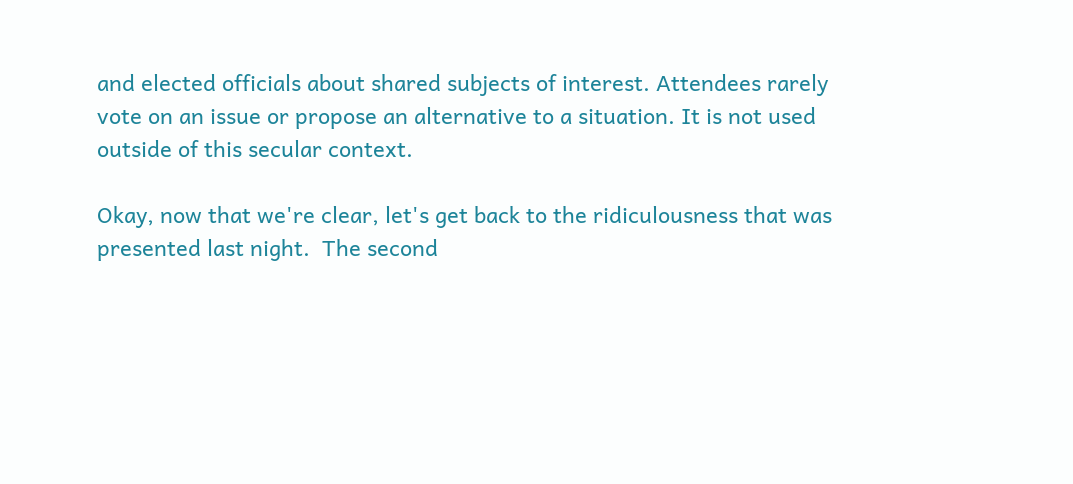and elected officials about shared subjects of interest. Attendees rarely vote on an issue or propose an alternative to a situation. It is not used outside of this secular context.

Okay, now that we're clear, let's get back to the ridiculousness that was presented last night.  The second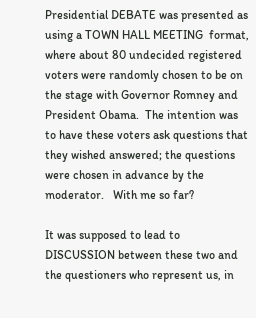Presidential DEBATE was presented as using a TOWN HALL MEETING  format, where about 80 undecided registered voters were randomly chosen to be on the stage with Governor Romney and President Obama.  The intention was to have these voters ask questions that they wished answered; the questions were chosen in advance by the moderator.   With me so far?

It was supposed to lead to DISCUSSION between these two and the questioners who represent us, in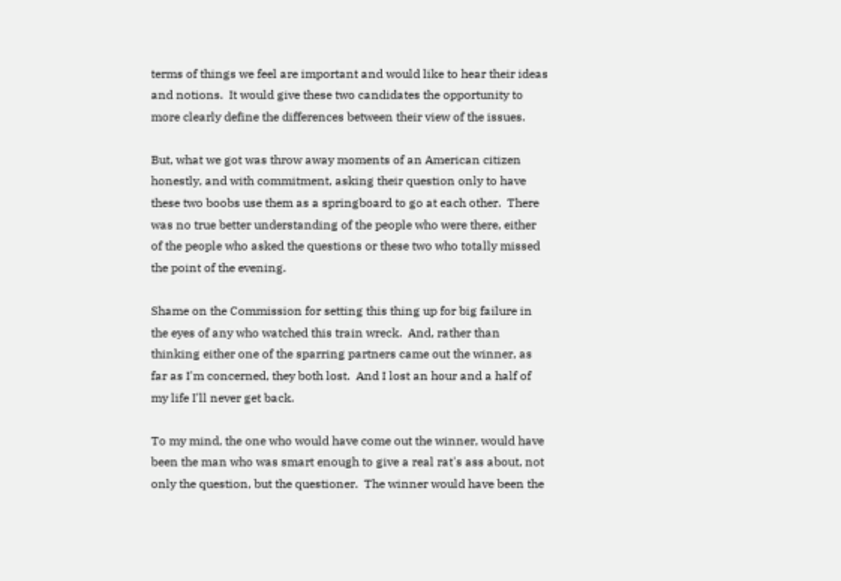terms of things we feel are important and would like to hear their ideas and notions.  It would give these two candidates the opportunity to more clearly define the differences between their view of the issues.

But, what we got was throw away moments of an American citizen honestly, and with commitment, asking their question only to have these two boobs use them as a springboard to go at each other.  There was no true better understanding of the people who were there, either of the people who asked the questions or these two who totally missed the point of the evening.

Shame on the Commission for setting this thing up for big failure in the eyes of any who watched this train wreck.  And, rather than thinking either one of the sparring partners came out the winner, as far as I'm concerned, they both lost.  And I lost an hour and a half of my life I'll never get back.

To my mind, the one who would have come out the winner, would have been the man who was smart enough to give a real rat's ass about, not only the question, but the questioner.  The winner would have been the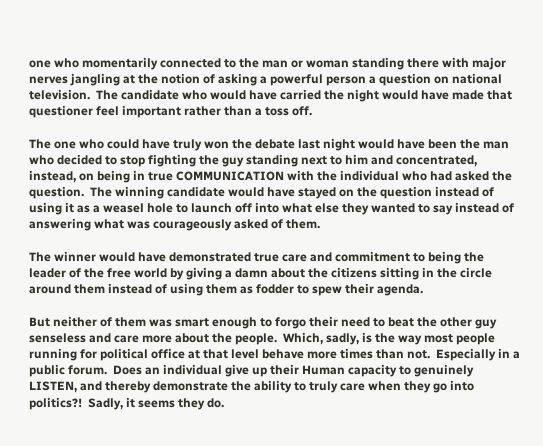one who momentarily connected to the man or woman standing there with major nerves jangling at the notion of asking a powerful person a question on national television.  The candidate who would have carried the night would have made that questioner feel important rather than a toss off.

The one who could have truly won the debate last night would have been the man who decided to stop fighting the guy standing next to him and concentrated, instead, on being in true COMMUNICATION with the individual who had asked the question.  The winning candidate would have stayed on the question instead of using it as a weasel hole to launch off into what else they wanted to say instead of answering what was courageously asked of them.

The winner would have demonstrated true care and commitment to being the leader of the free world by giving a damn about the citizens sitting in the circle around them instead of using them as fodder to spew their agenda.

But neither of them was smart enough to forgo their need to beat the other guy senseless and care more about the people.  Which, sadly, is the way most people running for political office at that level behave more times than not.  Especially in a public forum.  Does an individual give up their Human capacity to genuinely LISTEN, and thereby demonstrate the ability to truly care when they go into politics?!  Sadly, it seems they do.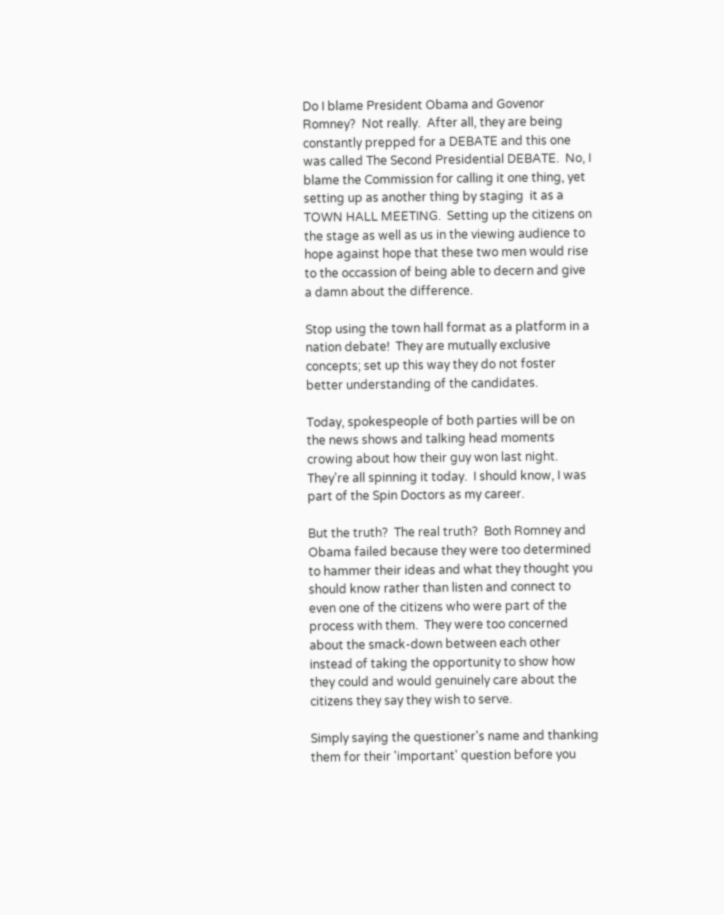Do I blame President Obama and Govenor Romney?  Not really.  After all, they are being constantly prepped for a DEBATE and this one was called The Second Presidential DEBATE.  No, I blame the Commission for calling it one thing, yet setting up as another thing by staging  it as a TOWN HALL MEETING.  Setting up the citizens on the stage as well as us in the viewing audience to hope against hope that these two men would rise to the occassion of being able to decern and give a damn about the difference.

Stop using the town hall format as a platform in a nation debate!  They are mutually exclusive concepts; set up this way they do not foster better understanding of the candidates.

Today, spokespeople of both parties will be on the news shows and talking head moments crowing about how their guy won last night.  They're all spinning it today.  I should know, I was part of the Spin Doctors as my career.

But the truth?  The real truth?  Both Romney and Obama failed because they were too determined to hammer their ideas and what they thought you should know rather than listen and connect to even one of the citizens who were part of the process with them.  They were too concerned about the smack-down between each other instead of taking the opportunity to show how they could and would genuinely care about the citizens they say they wish to serve.

Simply saying the questioner's name and thanking them for their 'important' question before you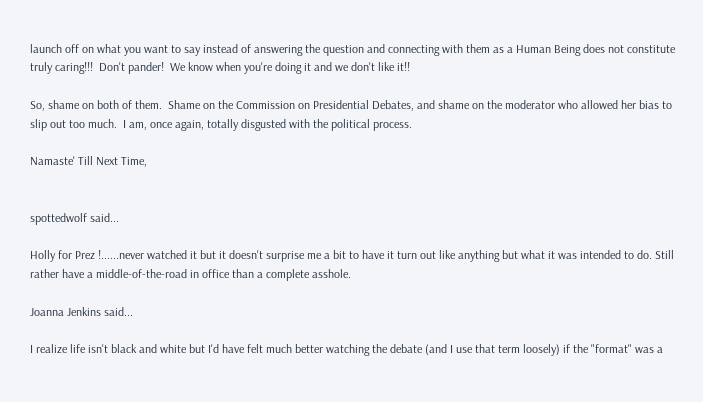launch off on what you want to say instead of answering the question and connecting with them as a Human Being does not constitute truly caring!!!  Don't pander!  We know when you're doing it and we don't like it!!

So, shame on both of them.  Shame on the Commission on Presidential Debates, and shame on the moderator who allowed her bias to slip out too much.  I am, once again, totally disgusted with the political process.

Namaste' Till Next Time,


spottedwolf said...

Holly for Prez !......never watched it but it doesn't surprise me a bit to have it turn out like anything but what it was intended to do. Still rather have a middle-of-the-road in office than a complete asshole.

Joanna Jenkins said...

I realize life isn't black and white but I'd have felt much better watching the debate (and I use that term loosely) if the "format" was a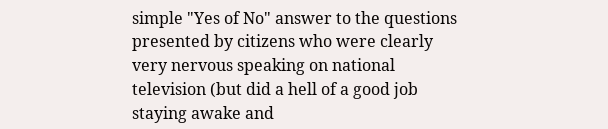simple "Yes of No" answer to the questions presented by citizens who were clearly very nervous speaking on national television (but did a hell of a good job staying awake and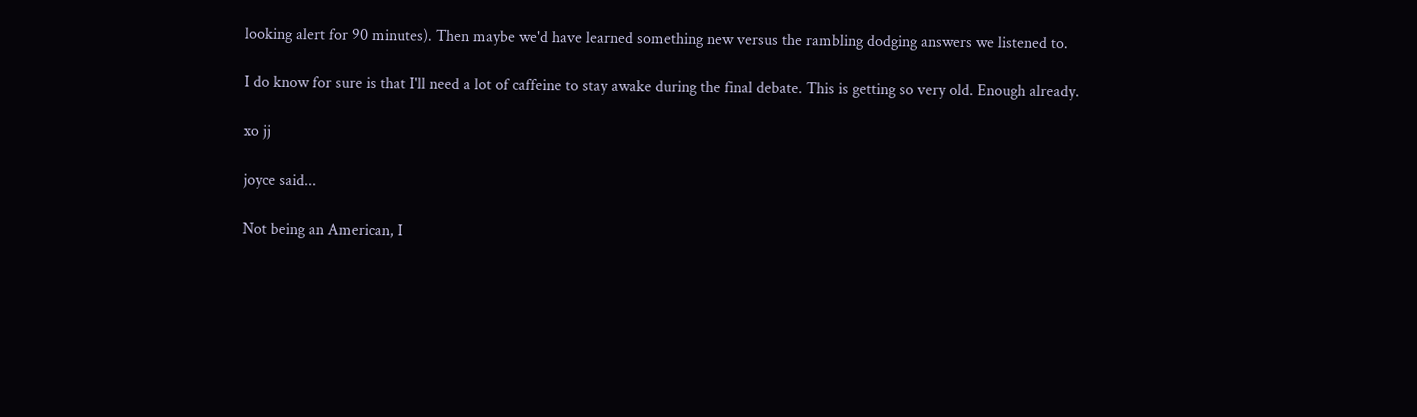looking alert for 90 minutes). Then maybe we'd have learned something new versus the rambling dodging answers we listened to.

I do know for sure is that I'll need a lot of caffeine to stay awake during the final debate. This is getting so very old. Enough already.

xo jj

joyce said...

Not being an American, I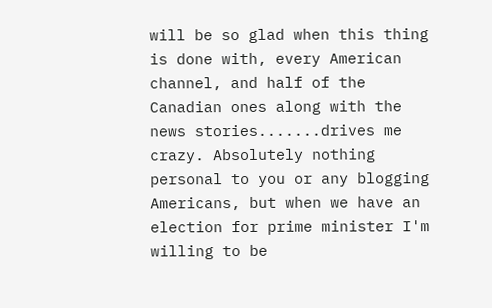will be so glad when this thing is done with, every American channel, and half of the Canadian ones along with the news stories.......drives me crazy. Absolutely nothing personal to you or any blogging Americans, but when we have an election for prime minister I'm willing to be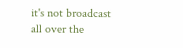it's not broadcast all over the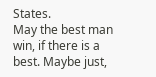States.
May the best man win, if there is a best. Maybe just,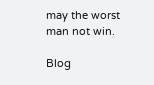may the worst man not win.

Blog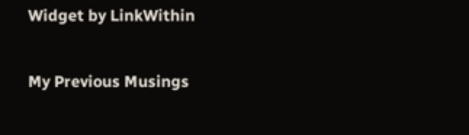Widget by LinkWithin

My Previous Musings